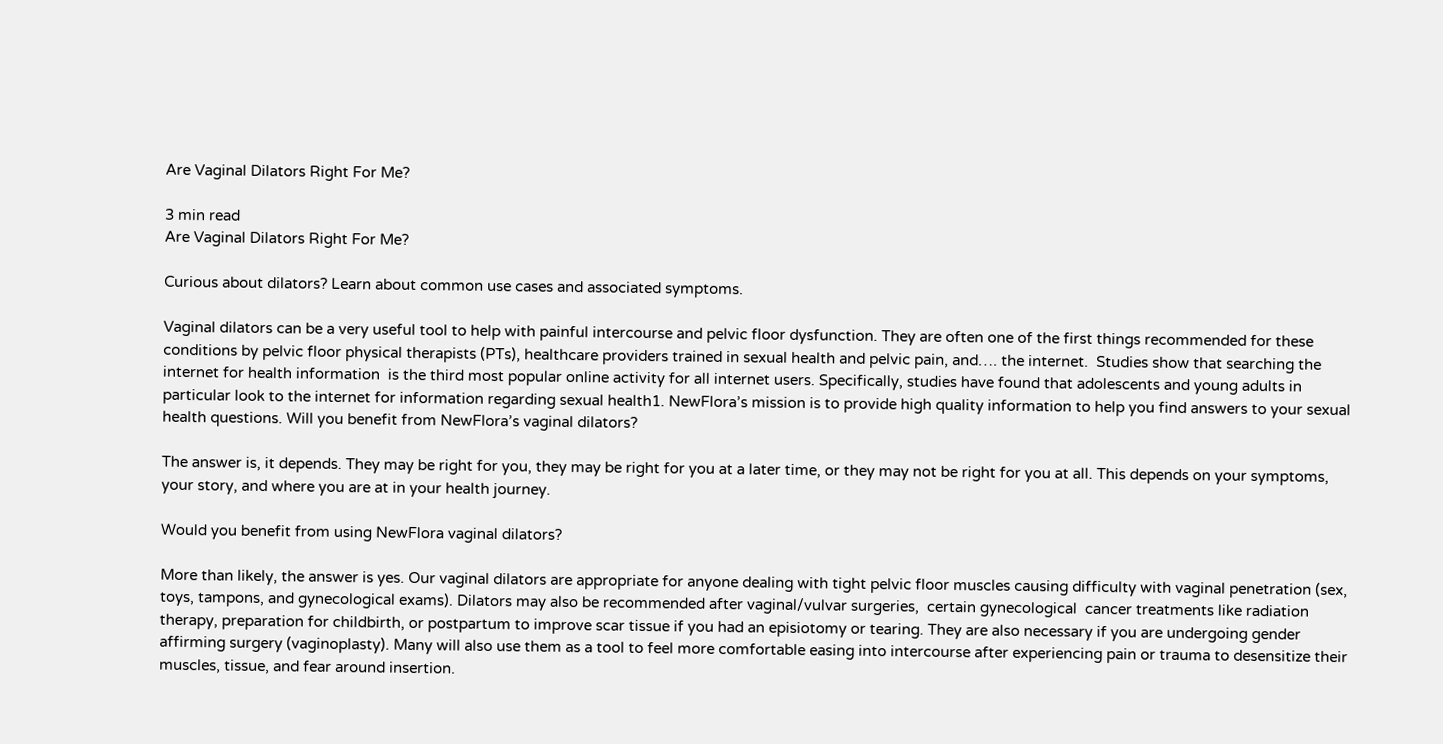Are Vaginal Dilators Right For Me?

3 min read
Are Vaginal Dilators Right For Me?

Curious about dilators? Learn about common use cases and associated symptoms.

Vaginal dilators can be a very useful tool to help with painful intercourse and pelvic floor dysfunction. They are often one of the first things recommended for these conditions by pelvic floor physical therapists (PTs), healthcare providers trained in sexual health and pelvic pain, and…. the internet.  Studies show that searching the internet for health information  is the third most popular online activity for all internet users. Specifically, studies have found that adolescents and young adults in particular look to the internet for information regarding sexual health1. NewFlora’s mission is to provide high quality information to help you find answers to your sexual health questions. Will you benefit from NewFlora’s vaginal dilators?

The answer is, it depends. They may be right for you, they may be right for you at a later time, or they may not be right for you at all. This depends on your symptoms, your story, and where you are at in your health journey.

Would you benefit from using NewFlora vaginal dilators?

More than likely, the answer is yes. Our vaginal dilators are appropriate for anyone dealing with tight pelvic floor muscles causing difficulty with vaginal penetration (sex, toys, tampons, and gynecological exams). Dilators may also be recommended after vaginal/vulvar surgeries,  certain gynecological  cancer treatments like radiation therapy, preparation for childbirth, or postpartum to improve scar tissue if you had an episiotomy or tearing. They are also necessary if you are undergoing gender affirming surgery (vaginoplasty). Many will also use them as a tool to feel more comfortable easing into intercourse after experiencing pain or trauma to desensitize their muscles, tissue, and fear around insertion.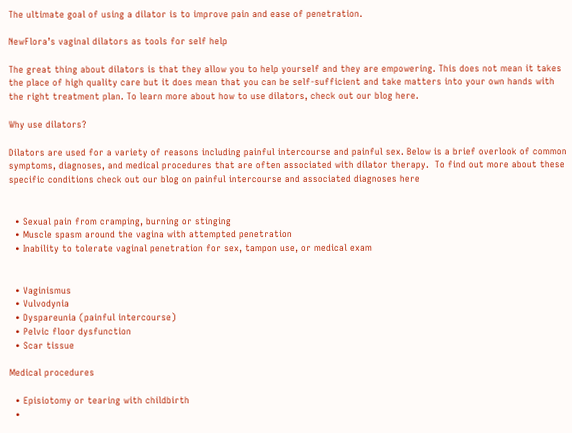The ultimate goal of using a dilator is to improve pain and ease of penetration.

NewFlora’s vaginal dilators as tools for self help

The great thing about dilators is that they allow you to help yourself and they are empowering. This does not mean it takes the place of high quality care but it does mean that you can be self-sufficient and take matters into your own hands with the right treatment plan. To learn more about how to use dilators, check out our blog here.

Why use dilators?

Dilators are used for a variety of reasons including painful intercourse and painful sex. Below is a brief overlook of common symptoms, diagnoses, and medical procedures that are often associated with dilator therapy.  To find out more about these specific conditions check out our blog on painful intercourse and associated diagnoses here


  • Sexual pain from cramping, burning or stinging
  • Muscle spasm around the vagina with attempted penetration
  • Inability to tolerate vaginal penetration for sex, tampon use, or medical exam


  • Vaginismus
  • Vulvodynia
  • Dyspareunia (painful intercourse)
  • Pelvic floor dysfunction
  • Scar tissue

Medical procedures

  • Episiotomy or tearing with childbirth
  •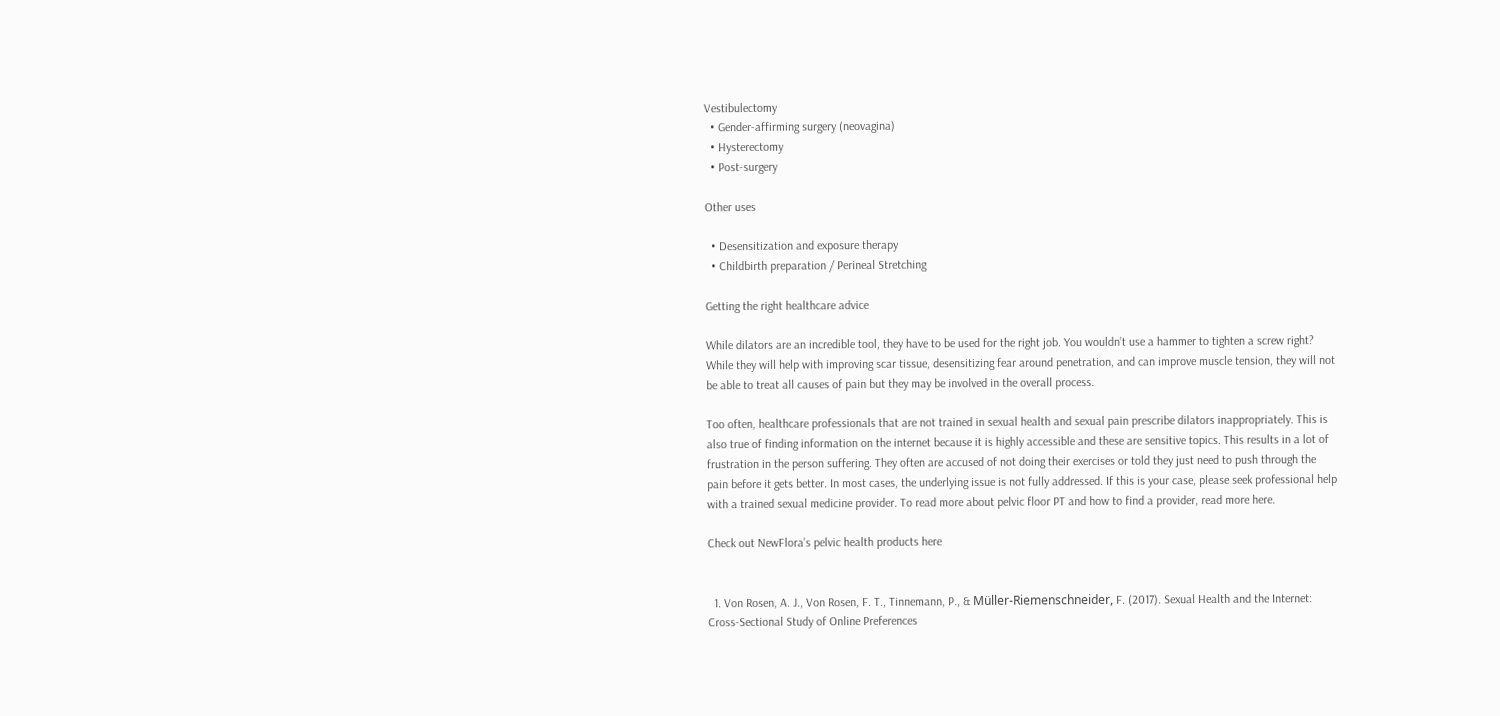Vestibulectomy
  • Gender-affirming surgery (neovagina)
  • Hysterectomy
  • Post-surgery

Other uses

  • Desensitization and exposure therapy
  • Childbirth preparation / Perineal Stretching

Getting the right healthcare advice

While dilators are an incredible tool, they have to be used for the right job. You wouldn’t use a hammer to tighten a screw right? While they will help with improving scar tissue, desensitizing fear around penetration, and can improve muscle tension, they will not be able to treat all causes of pain but they may be involved in the overall process.

Too often, healthcare professionals that are not trained in sexual health and sexual pain prescribe dilators inappropriately. This is also true of finding information on the internet because it is highly accessible and these are sensitive topics. This results in a lot of frustration in the person suffering. They often are accused of not doing their exercises or told they just need to push through the pain before it gets better. In most cases, the underlying issue is not fully addressed. If this is your case, please seek professional help with a trained sexual medicine provider. To read more about pelvic floor PT and how to find a provider, read more here.

Check out NewFlora’s pelvic health products here


  1. Von Rosen, A. J., Von Rosen, F. T., Tinnemann, P., & Müller-Riemenschneider, F. (2017). Sexual Health and the Internet: Cross-Sectional Study of Online Preferences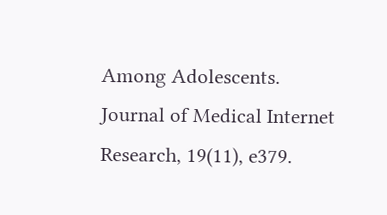Among Adolescents. Journal of Medical Internet Research, 19(11), e379.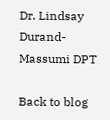Dr. Lindsay Durand-Massumi DPT

Back to blog